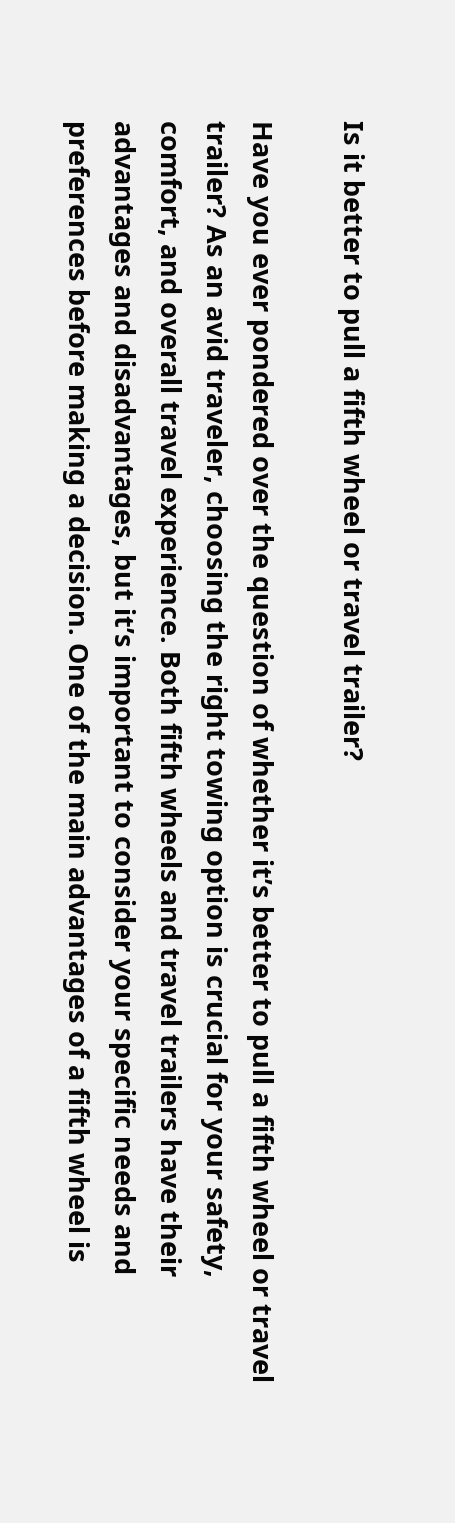Is it better to pull a fifth wheel or travel trailer?

Have you ever pondered over the question of whether it’s better to pull a fifth wheel or travel trailer? As an avid traveler, choosing the right towing option is crucial for your safety, comfort, and overall travel experience. Both fifth wheels and travel trailers have their advantages and disadvantages, but it’s important to consider your specific needs and preferences before making a decision. One of the main advantages of a fifth wheel is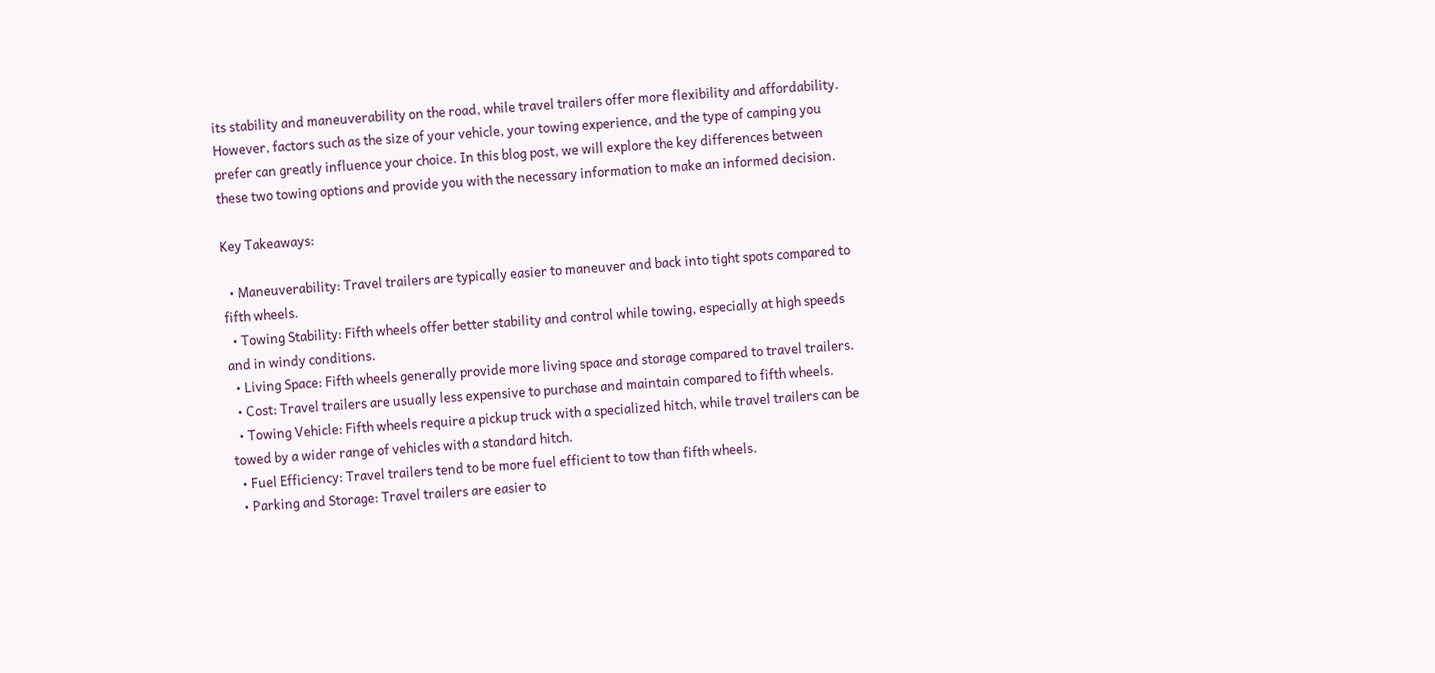its stability and maneuverability on the road, while travel trailers offer more flexibility and affordability. However, factors such as the size of your vehicle, your towing experience, and the type of camping you prefer can greatly influence your choice. In this blog post, we will explore the key differences between these two towing options and provide you with the necessary information to make an informed decision.

Key Takeaways:

  • Maneuverability: Travel trailers are typically easier to maneuver and back into tight spots compared to fifth wheels.
  • Towing Stability: Fifth wheels offer better stability and control while towing, especially at high speeds and in windy conditions.
  • Living Space: Fifth wheels generally provide more living space and storage compared to travel trailers.
  • Cost: Travel trailers are usually less expensive to purchase and maintain compared to fifth wheels.
  • Towing Vehicle: Fifth wheels require a pickup truck with a specialized hitch, while travel trailers can be towed by a wider range of vehicles with a standard hitch.
  • Fuel Efficiency: Travel trailers tend to be more fuel efficient to tow than fifth wheels.
  • Parking and Storage: Travel trailers are easier to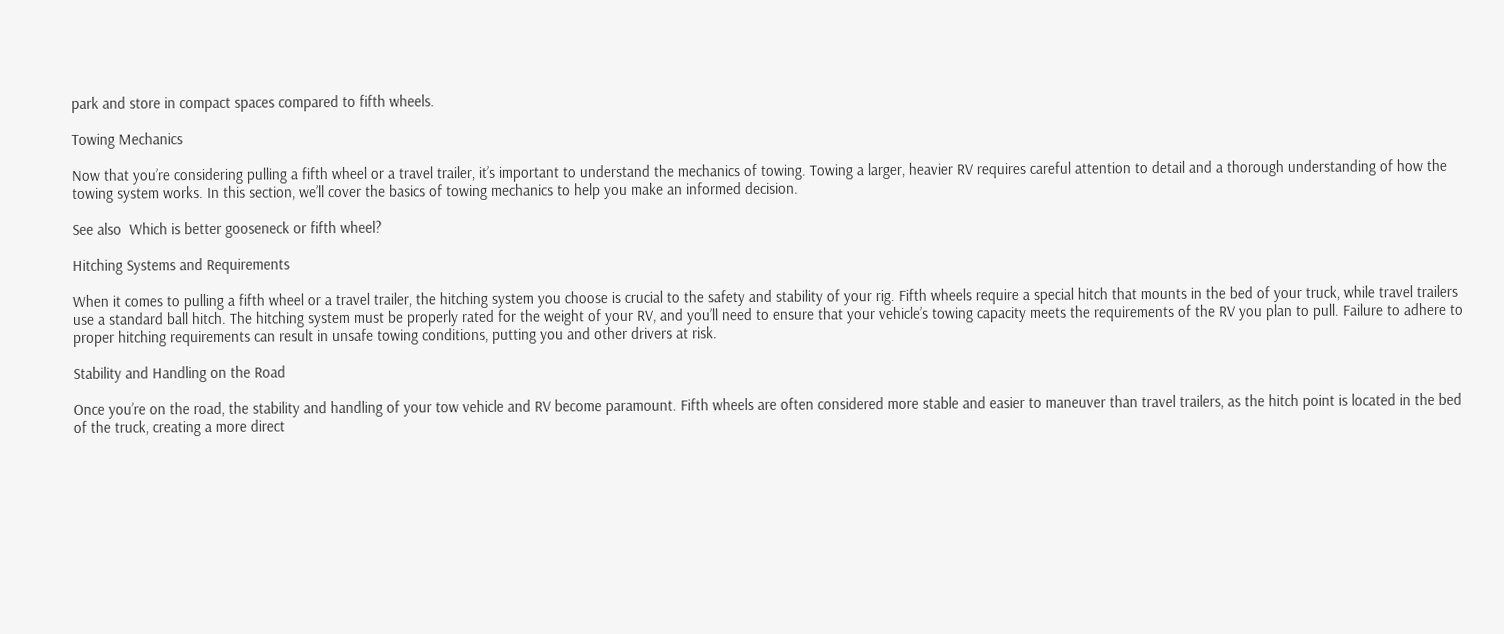park and store in compact spaces compared to fifth wheels.

Towing Mechanics

Now that you’re considering pulling a fifth wheel or a travel trailer, it’s important to understand the mechanics of towing. Towing a larger, heavier RV requires careful attention to detail and a thorough understanding of how the towing system works. In this section, we’ll cover the basics of towing mechanics to help you make an informed decision.

See also  Which is better gooseneck or fifth wheel?

Hitching Systems and Requirements

When it comes to pulling a fifth wheel or a travel trailer, the hitching system you choose is crucial to the safety and stability of your rig. Fifth wheels require a special hitch that mounts in the bed of your truck, while travel trailers use a standard ball hitch. The hitching system must be properly rated for the weight of your RV, and you’ll need to ensure that your vehicle’s towing capacity meets the requirements of the RV you plan to pull. Failure to adhere to proper hitching requirements can result in unsafe towing conditions, putting you and other drivers at risk.

Stability and Handling on the Road

Once you’re on the road, the stability and handling of your tow vehicle and RV become paramount. Fifth wheels are often considered more stable and easier to maneuver than travel trailers, as the hitch point is located in the bed of the truck, creating a more direct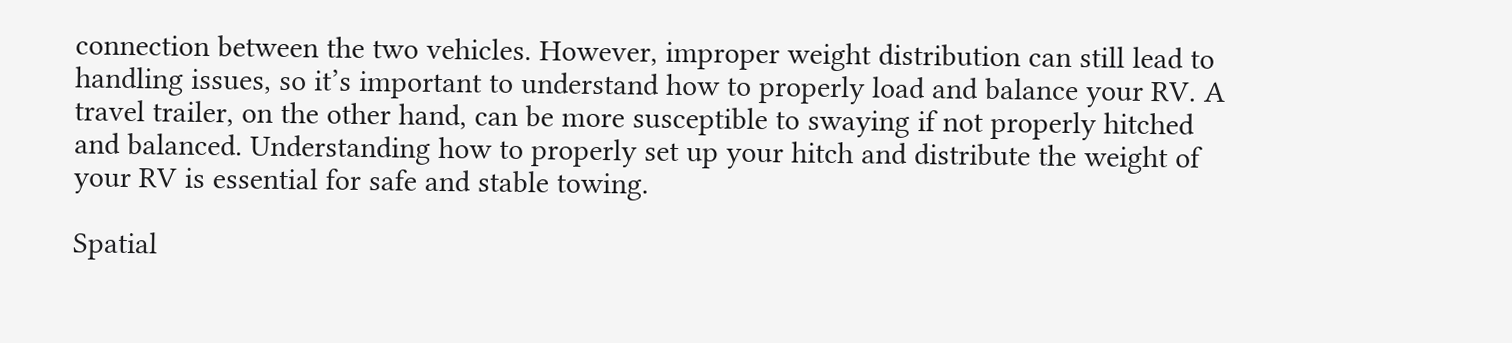connection between the two vehicles. However, improper weight distribution can still lead to handling issues, so it’s important to understand how to properly load and balance your RV. A travel trailer, on the other hand, can be more susceptible to swaying if not properly hitched and balanced. Understanding how to properly set up your hitch and distribute the weight of your RV is essential for safe and stable towing.

Spatial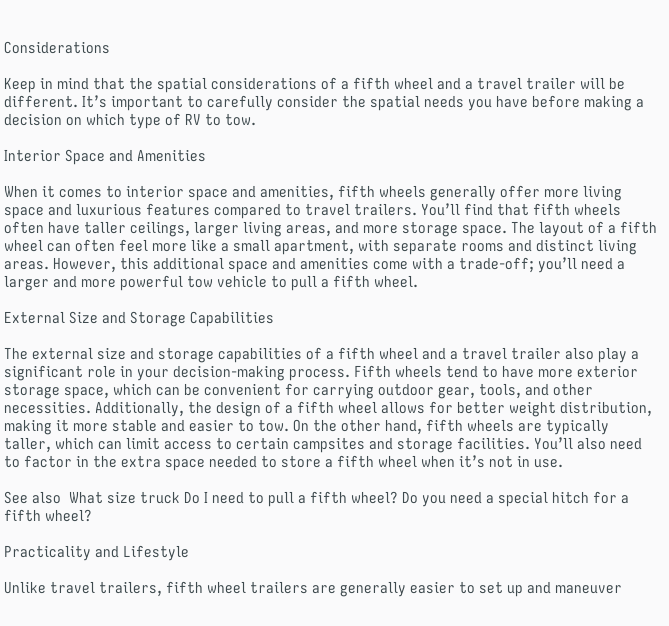Considerations

Keep in mind that the spatial considerations of a fifth wheel and a travel trailer will be different. It’s important to carefully consider the spatial needs you have before making a decision on which type of RV to tow.

Interior Space and Amenities

When it comes to interior space and amenities, fifth wheels generally offer more living space and luxurious features compared to travel trailers. You’ll find that fifth wheels often have taller ceilings, larger living areas, and more storage space. The layout of a fifth wheel can often feel more like a small apartment, with separate rooms and distinct living areas. However, this additional space and amenities come with a trade-off; you’ll need a larger and more powerful tow vehicle to pull a fifth wheel.

External Size and Storage Capabilities

The external size and storage capabilities of a fifth wheel and a travel trailer also play a significant role in your decision-making process. Fifth wheels tend to have more exterior storage space, which can be convenient for carrying outdoor gear, tools, and other necessities. Additionally, the design of a fifth wheel allows for better weight distribution, making it more stable and easier to tow. On the other hand, fifth wheels are typically taller, which can limit access to certain campsites and storage facilities. You’ll also need to factor in the extra space needed to store a fifth wheel when it’s not in use.

See also  What size truck Do I need to pull a fifth wheel? Do you need a special hitch for a fifth wheel?

Practicality and Lifestyle

Unlike travel trailers, fifth wheel trailers are generally easier to set up and maneuver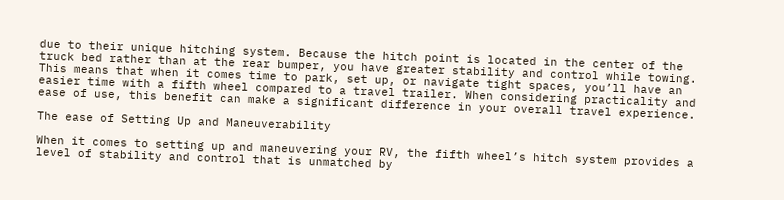due to their unique hitching system. Because the hitch point is located in the center of the truck bed rather than at the rear bumper, you have greater stability and control while towing. This means that when it comes time to park, set up, or navigate tight spaces, you’ll have an easier time with a fifth wheel compared to a travel trailer. When considering practicality and ease of use, this benefit can make a significant difference in your overall travel experience.

The ease of Setting Up and Maneuverability

When it comes to setting up and maneuvering your RV, the fifth wheel’s hitch system provides a level of stability and control that is unmatched by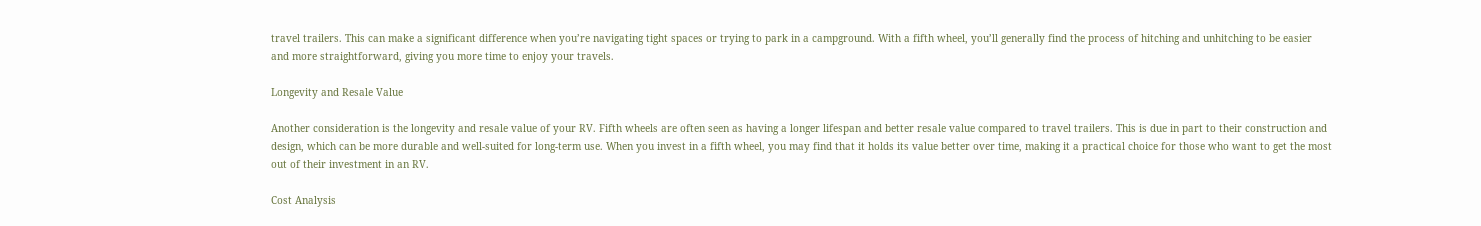travel trailers. This can make a significant difference when you’re navigating tight spaces or trying to park in a campground. With a fifth wheel, you’ll generally find the process of hitching and unhitching to be easier and more straightforward, giving you more time to enjoy your travels.

Longevity and Resale Value

Another consideration is the longevity and resale value of your RV. Fifth wheels are often seen as having a longer lifespan and better resale value compared to travel trailers. This is due in part to their construction and design, which can be more durable and well-suited for long-term use. When you invest in a fifth wheel, you may find that it holds its value better over time, making it a practical choice for those who want to get the most out of their investment in an RV.

Cost Analysis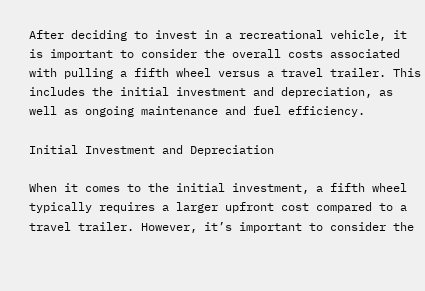After deciding to invest in a recreational vehicle, it is important to consider the overall costs associated with pulling a fifth wheel versus a travel trailer. This includes the initial investment and depreciation, as well as ongoing maintenance and fuel efficiency.

Initial Investment and Depreciation

When it comes to the initial investment, a fifth wheel typically requires a larger upfront cost compared to a travel trailer. However, it’s important to consider the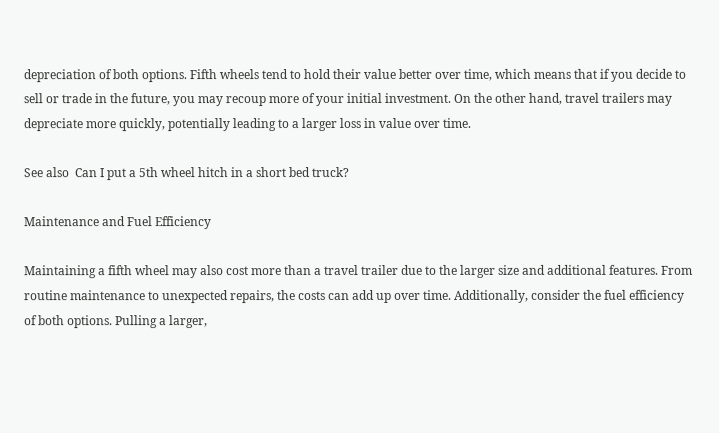depreciation of both options. Fifth wheels tend to hold their value better over time, which means that if you decide to sell or trade in the future, you may recoup more of your initial investment. On the other hand, travel trailers may depreciate more quickly, potentially leading to a larger loss in value over time.

See also  Can I put a 5th wheel hitch in a short bed truck?

Maintenance and Fuel Efficiency

Maintaining a fifth wheel may also cost more than a travel trailer due to the larger size and additional features. From routine maintenance to unexpected repairs, the costs can add up over time. Additionally, consider the fuel efficiency of both options. Pulling a larger,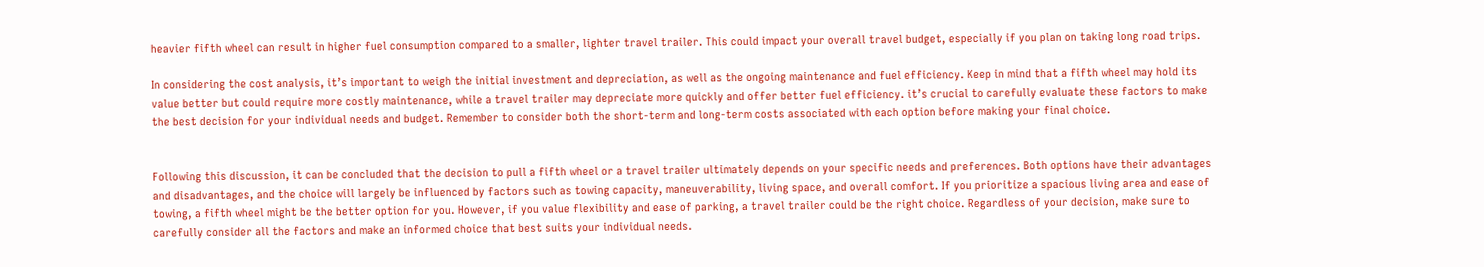heavier fifth wheel can result in higher fuel consumption compared to a smaller, lighter travel trailer. This could impact your overall travel budget, especially if you plan on taking long road trips.

In considering the cost analysis, it’s important to weigh the initial investment and depreciation, as well as the ongoing maintenance and fuel efficiency. Keep in mind that a fifth wheel may hold its value better but could require more costly maintenance, while a travel trailer may depreciate more quickly and offer better fuel efficiency. it’s crucial to carefully evaluate these factors to make the best decision for your individual needs and budget. Remember to consider both the short-term and long-term costs associated with each option before making your final choice.


Following this discussion, it can be concluded that the decision to pull a fifth wheel or a travel trailer ultimately depends on your specific needs and preferences. Both options have their advantages and disadvantages, and the choice will largely be influenced by factors such as towing capacity, maneuverability, living space, and overall comfort. If you prioritize a spacious living area and ease of towing, a fifth wheel might be the better option for you. However, if you value flexibility and ease of parking, a travel trailer could be the right choice. Regardless of your decision, make sure to carefully consider all the factors and make an informed choice that best suits your individual needs.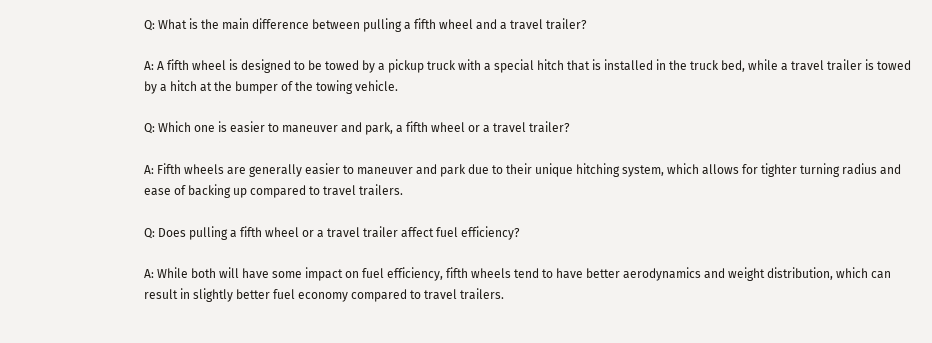Q: What is the main difference between pulling a fifth wheel and a travel trailer?

A: A fifth wheel is designed to be towed by a pickup truck with a special hitch that is installed in the truck bed, while a travel trailer is towed by a hitch at the bumper of the towing vehicle.

Q: Which one is easier to maneuver and park, a fifth wheel or a travel trailer?

A: Fifth wheels are generally easier to maneuver and park due to their unique hitching system, which allows for tighter turning radius and ease of backing up compared to travel trailers.

Q: Does pulling a fifth wheel or a travel trailer affect fuel efficiency?

A: While both will have some impact on fuel efficiency, fifth wheels tend to have better aerodynamics and weight distribution, which can result in slightly better fuel economy compared to travel trailers.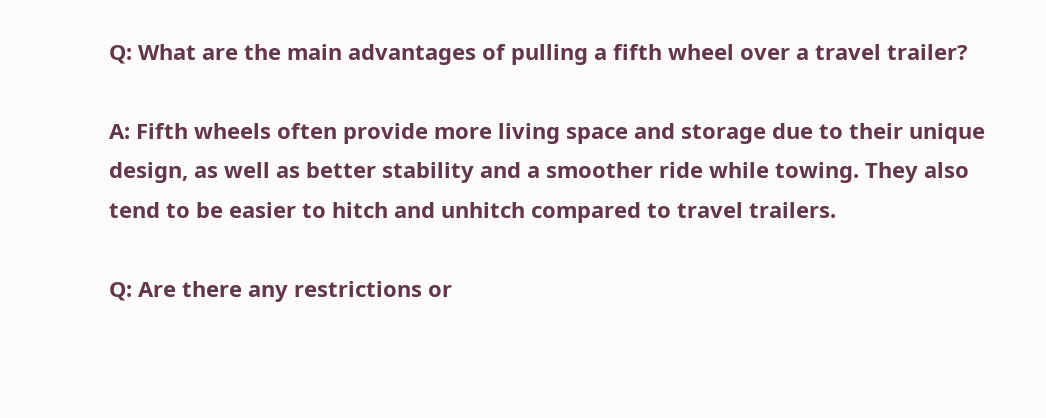Q: What are the main advantages of pulling a fifth wheel over a travel trailer?

A: Fifth wheels often provide more living space and storage due to their unique design, as well as better stability and a smoother ride while towing. They also tend to be easier to hitch and unhitch compared to travel trailers.

Q: Are there any restrictions or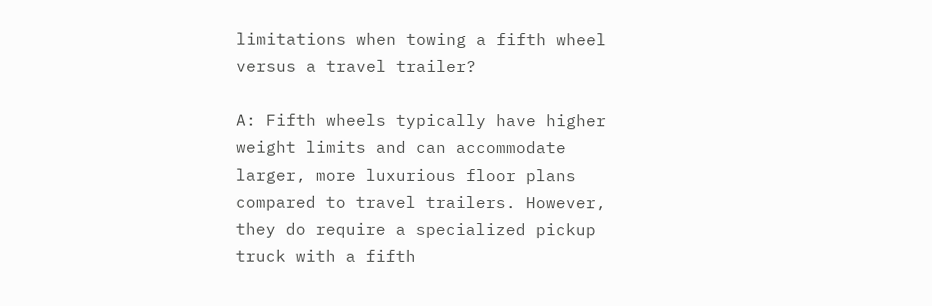limitations when towing a fifth wheel versus a travel trailer?

A: Fifth wheels typically have higher weight limits and can accommodate larger, more luxurious floor plans compared to travel trailers. However, they do require a specialized pickup truck with a fifth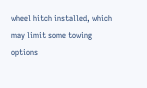wheel hitch installed, which may limit some towing options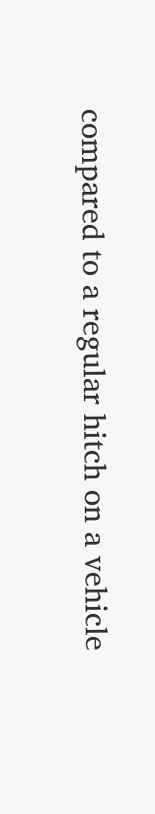compared to a regular hitch on a vehicle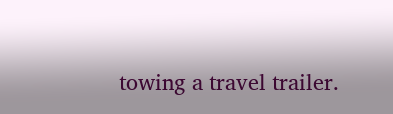towing a travel trailer.